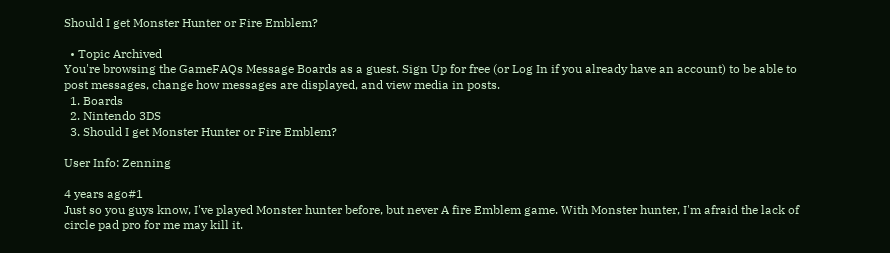Should I get Monster Hunter or Fire Emblem?

  • Topic Archived
You're browsing the GameFAQs Message Boards as a guest. Sign Up for free (or Log In if you already have an account) to be able to post messages, change how messages are displayed, and view media in posts.
  1. Boards
  2. Nintendo 3DS
  3. Should I get Monster Hunter or Fire Emblem?

User Info: Zenning

4 years ago#1
Just so you guys know, I've played Monster hunter before, but never A fire Emblem game. With Monster hunter, I'm afraid the lack of circle pad pro for me may kill it.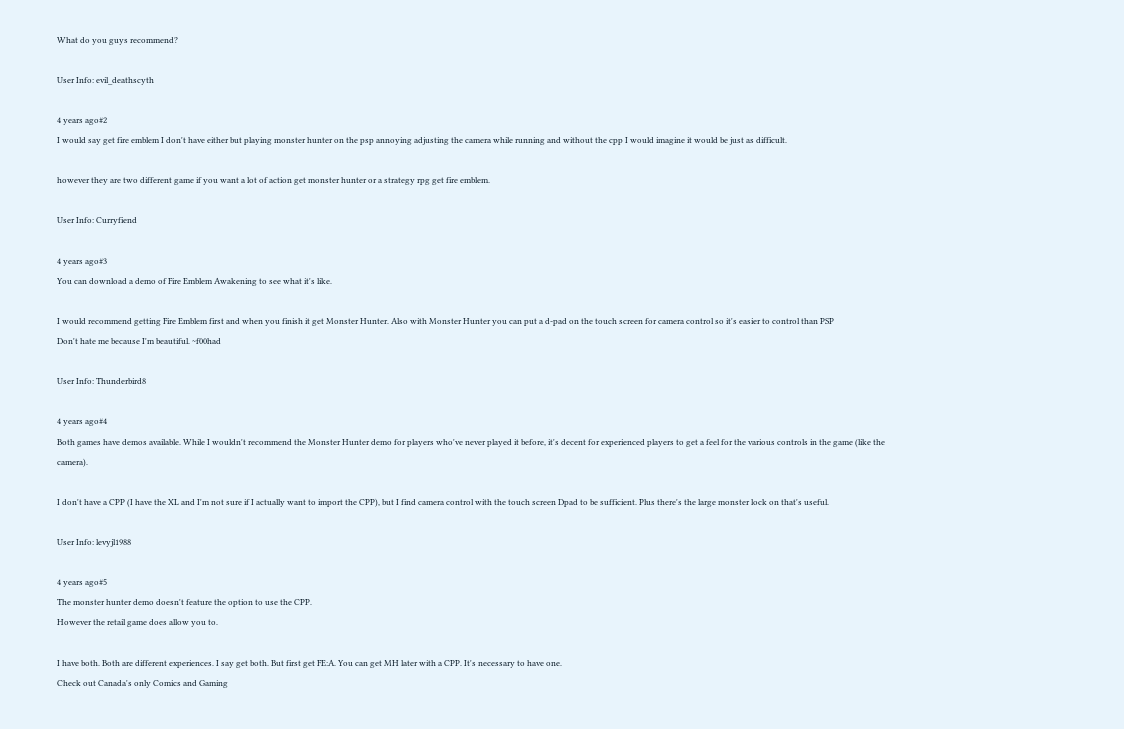What do you guys recommend?

User Info: evil_deathscyth

4 years ago#2
I would say get fire emblem I don't have either but playing monster hunter on the psp annoying adjusting the camera while running and without the cpp I would imagine it would be just as difficult.

however they are two different game if you want a lot of action get monster hunter or a strategy rpg get fire emblem.

User Info: Curryfiend

4 years ago#3
You can download a demo of Fire Emblem Awakening to see what it's like.

I would recommend getting Fire Emblem first and when you finish it get Monster Hunter. Also with Monster Hunter you can put a d-pad on the touch screen for camera control so it's easier to control than PSP
Don't hate me because I'm beautiful. ~f00had

User Info: Thunderbird8

4 years ago#4
Both games have demos available. While I wouldn't recommend the Monster Hunter demo for players who've never played it before, it's decent for experienced players to get a feel for the various controls in the game (like the camera).

I don't have a CPP (I have the XL and I'm not sure if I actually want to import the CPP), but I find camera control with the touch screen Dpad to be sufficient. Plus there's the large monster lock on that's useful.

User Info: levyjl1988

4 years ago#5
The monster hunter demo doesn't feature the option to use the CPP.
However the retail game does allow you to.

I have both. Both are different experiences. I say get both. But first get FE:A. You can get MH later with a CPP. It's necessary to have one.
Check out Canada's only Comics and Gaming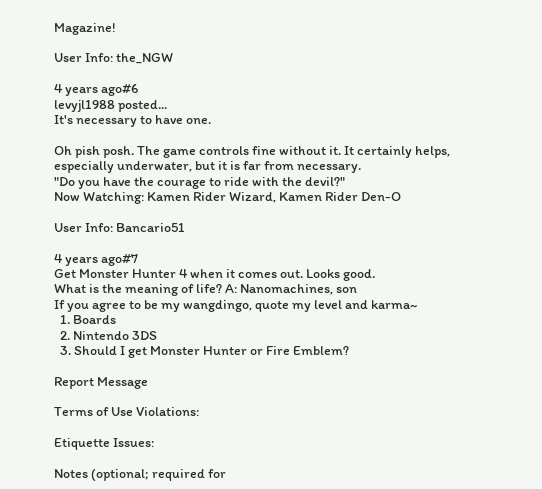Magazine!

User Info: the_NGW

4 years ago#6
levyjl1988 posted...
It's necessary to have one.

Oh pish posh. The game controls fine without it. It certainly helps, especially underwater, but it is far from necessary.
"Do you have the courage to ride with the devil?"
Now Watching: Kamen Rider Wizard, Kamen Rider Den-O

User Info: Bancario51

4 years ago#7
Get Monster Hunter 4 when it comes out. Looks good.
What is the meaning of life? A: Nanomachines, son
If you agree to be my wangdingo, quote my level and karma~
  1. Boards
  2. Nintendo 3DS
  3. Should I get Monster Hunter or Fire Emblem?

Report Message

Terms of Use Violations:

Etiquette Issues:

Notes (optional; required for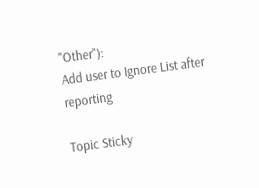"Other"):
Add user to Ignore List after reporting

Topic Sticky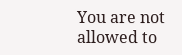You are not allowed to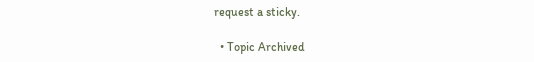request a sticky.

  • Topic Archived